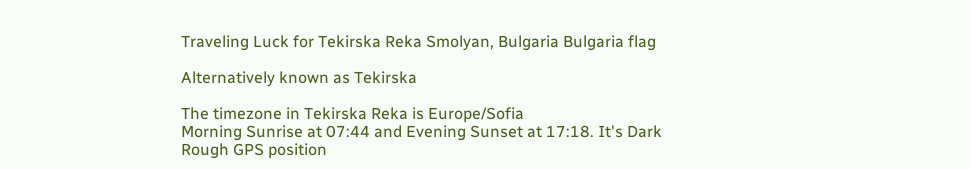Traveling Luck for Tekirska Reka Smolyan, Bulgaria Bulgaria flag

Alternatively known as Tekirska

The timezone in Tekirska Reka is Europe/Sofia
Morning Sunrise at 07:44 and Evening Sunset at 17:18. It's Dark
Rough GPS position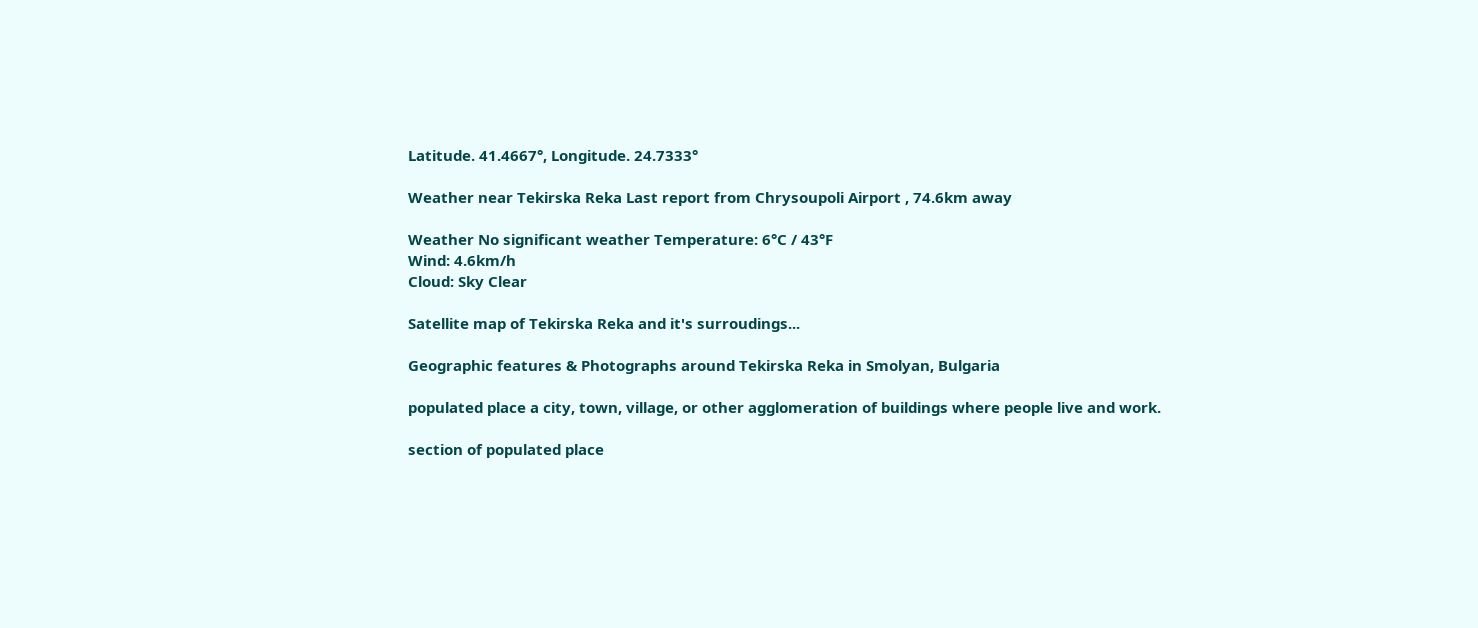Latitude. 41.4667°, Longitude. 24.7333°

Weather near Tekirska Reka Last report from Chrysoupoli Airport , 74.6km away

Weather No significant weather Temperature: 6°C / 43°F
Wind: 4.6km/h
Cloud: Sky Clear

Satellite map of Tekirska Reka and it's surroudings...

Geographic features & Photographs around Tekirska Reka in Smolyan, Bulgaria

populated place a city, town, village, or other agglomeration of buildings where people live and work.

section of populated place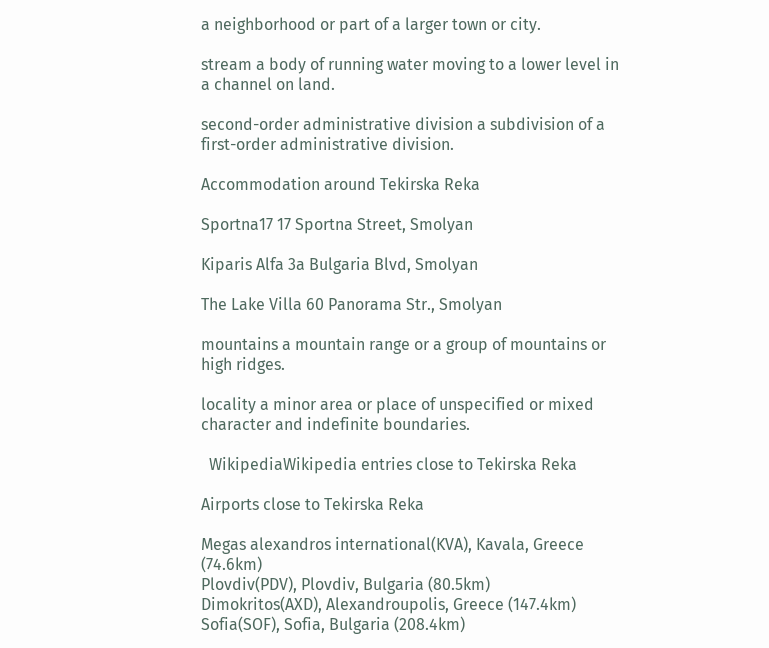a neighborhood or part of a larger town or city.

stream a body of running water moving to a lower level in a channel on land.

second-order administrative division a subdivision of a first-order administrative division.

Accommodation around Tekirska Reka

Sportna17 17 Sportna Street, Smolyan

Kiparis Alfa 3a Bulgaria Blvd, Smolyan

The Lake Villa 60 Panorama Str., Smolyan

mountains a mountain range or a group of mountains or high ridges.

locality a minor area or place of unspecified or mixed character and indefinite boundaries.

  WikipediaWikipedia entries close to Tekirska Reka

Airports close to Tekirska Reka

Megas alexandros international(KVA), Kavala, Greece (74.6km)
Plovdiv(PDV), Plovdiv, Bulgaria (80.5km)
Dimokritos(AXD), Alexandroupolis, Greece (147.4km)
Sofia(SOF), Sofia, Bulgaria (208.4km)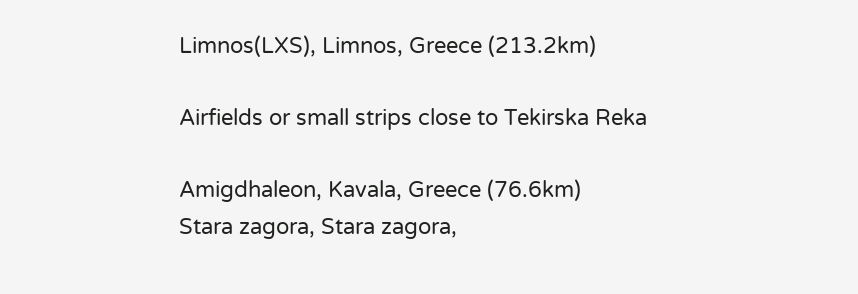Limnos(LXS), Limnos, Greece (213.2km)

Airfields or small strips close to Tekirska Reka

Amigdhaleon, Kavala, Greece (76.6km)
Stara zagora, Stara zagora,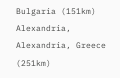Bulgaria (151km)
Alexandria, Alexandria, Greece (251km)